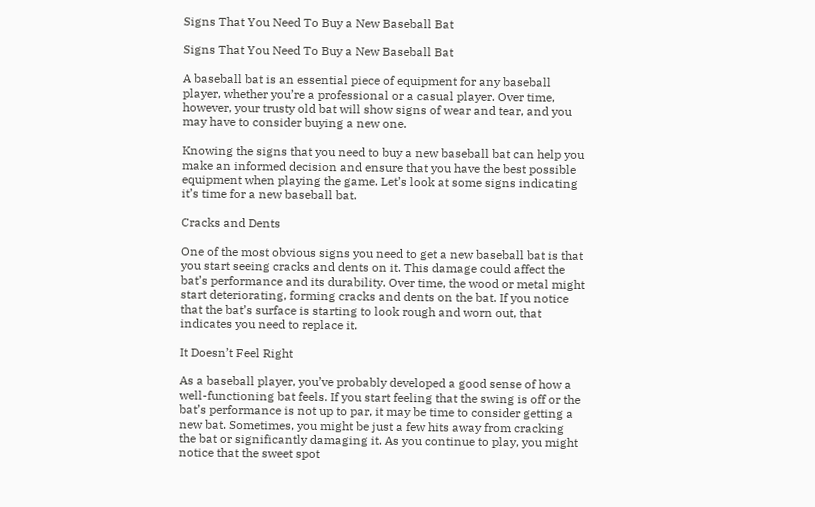Signs That You Need To Buy a New Baseball Bat

Signs That You Need To Buy a New Baseball Bat

A baseball bat is an essential piece of equipment for any baseball player, whether you’re a professional or a casual player. Over time, however, your trusty old bat will show signs of wear and tear, and you may have to consider buying a new one.

Knowing the signs that you need to buy a new baseball bat can help you make an informed decision and ensure that you have the best possible equipment when playing the game. Let’s look at some signs indicating it’s time for a new baseball bat.

Cracks and Dents

One of the most obvious signs you need to get a new baseball bat is that you start seeing cracks and dents on it. This damage could affect the bat’s performance and its durability. Over time, the wood or metal might start deteriorating, forming cracks and dents on the bat. If you notice that the bat’s surface is starting to look rough and worn out, that indicates you need to replace it.

It Doesn’t Feel Right

As a baseball player, you’ve probably developed a good sense of how a well-functioning bat feels. If you start feeling that the swing is off or the bat’s performance is not up to par, it may be time to consider getting a new bat. Sometimes, you might be just a few hits away from cracking the bat or significantly damaging it. As you continue to play, you might notice that the sweet spot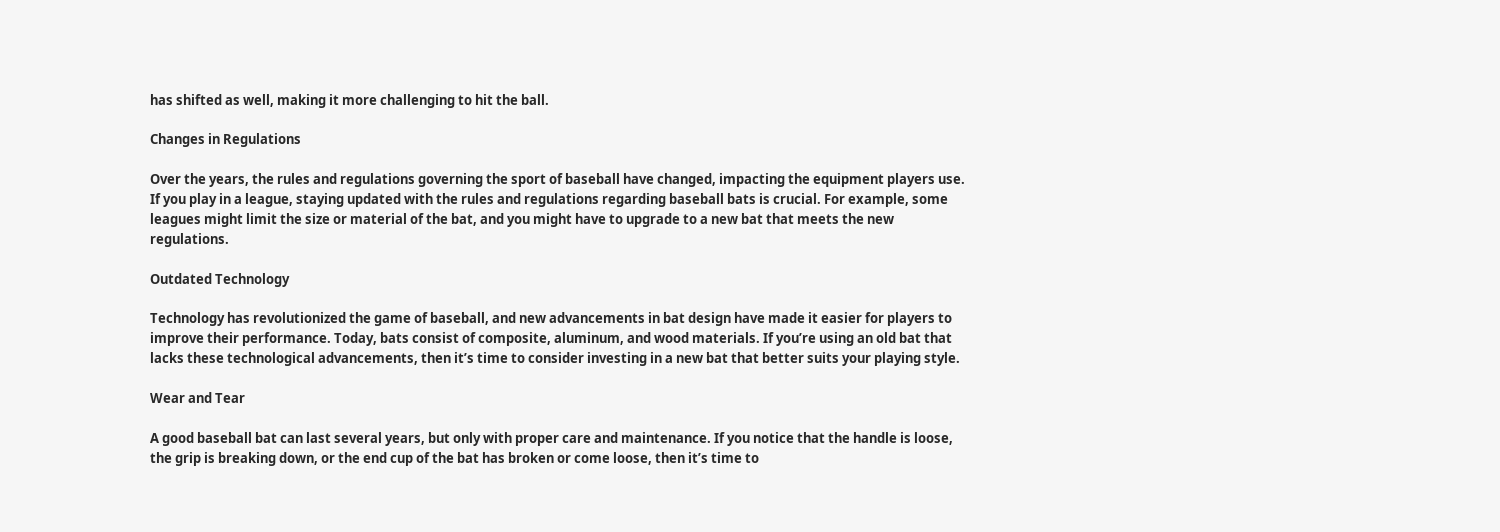has shifted as well, making it more challenging to hit the ball.

Changes in Regulations

Over the years, the rules and regulations governing the sport of baseball have changed, impacting the equipment players use. If you play in a league, staying updated with the rules and regulations regarding baseball bats is crucial. For example, some leagues might limit the size or material of the bat, and you might have to upgrade to a new bat that meets the new regulations.

Outdated Technology

Technology has revolutionized the game of baseball, and new advancements in bat design have made it easier for players to improve their performance. Today, bats consist of composite, aluminum, and wood materials. If you’re using an old bat that lacks these technological advancements, then it’s time to consider investing in a new bat that better suits your playing style.

Wear and Tear

A good baseball bat can last several years, but only with proper care and maintenance. If you notice that the handle is loose, the grip is breaking down, or the end cup of the bat has broken or come loose, then it’s time to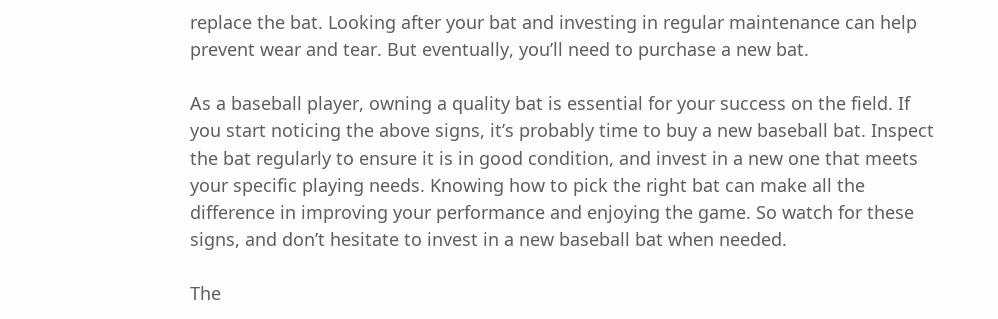replace the bat. Looking after your bat and investing in regular maintenance can help prevent wear and tear. But eventually, you’ll need to purchase a new bat.

As a baseball player, owning a quality bat is essential for your success on the field. If you start noticing the above signs, it’s probably time to buy a new baseball bat. Inspect the bat regularly to ensure it is in good condition, and invest in a new one that meets your specific playing needs. Knowing how to pick the right bat can make all the difference in improving your performance and enjoying the game. So watch for these signs, and don’t hesitate to invest in a new baseball bat when needed.

The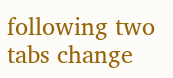following two tabs change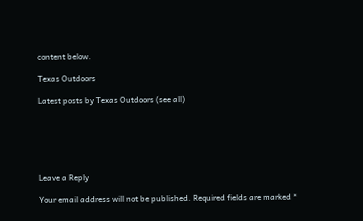content below.

Texas Outdoors

Latest posts by Texas Outdoors (see all)






Leave a Reply

Your email address will not be published. Required fields are marked *